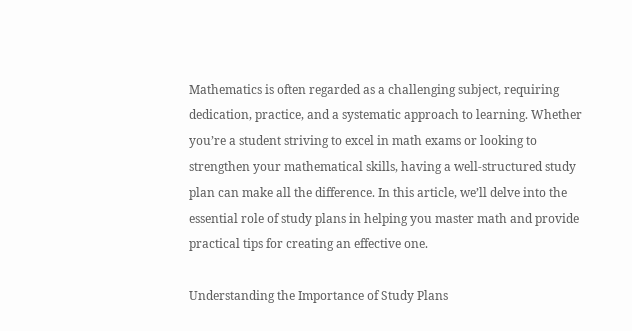Mathematics is often regarded as a challenging subject, requiring dedication, practice, and a systematic approach to learning. Whether you’re a student striving to excel in math exams or looking to strengthen your mathematical skills, having a well-structured study plan can make all the difference. In this article, we’ll delve into the essential role of study plans in helping you master math and provide practical tips for creating an effective one.

Understanding the Importance of Study Plans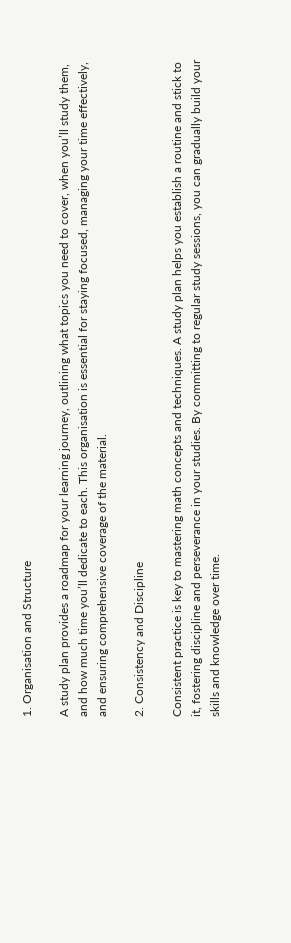1. Organisation and Structure

A study plan provides a roadmap for your learning journey, outlining what topics you need to cover, when you’ll study them, and how much time you’ll dedicate to each. This organisation is essential for staying focused, managing your time effectively, and ensuring comprehensive coverage of the material.

2. Consistency and Discipline

Consistent practice is key to mastering math concepts and techniques. A study plan helps you establish a routine and stick to it, fostering discipline and perseverance in your studies. By committing to regular study sessions, you can gradually build your skills and knowledge over time.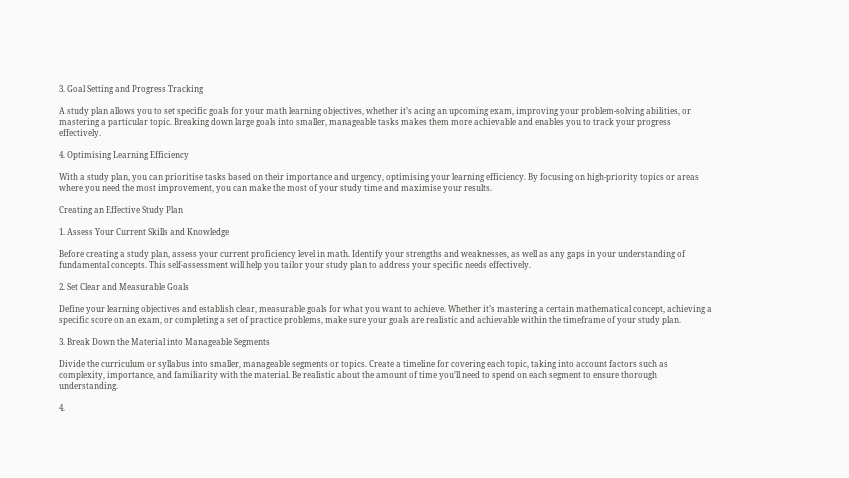3. Goal Setting and Progress Tracking

A study plan allows you to set specific goals for your math learning objectives, whether it’s acing an upcoming exam, improving your problem-solving abilities, or mastering a particular topic. Breaking down large goals into smaller, manageable tasks makes them more achievable and enables you to track your progress effectively.

4. Optimising Learning Efficiency

With a study plan, you can prioritise tasks based on their importance and urgency, optimising your learning efficiency. By focusing on high-priority topics or areas where you need the most improvement, you can make the most of your study time and maximise your results.

Creating an Effective Study Plan

1. Assess Your Current Skills and Knowledge

Before creating a study plan, assess your current proficiency level in math. Identify your strengths and weaknesses, as well as any gaps in your understanding of fundamental concepts. This self-assessment will help you tailor your study plan to address your specific needs effectively.

2. Set Clear and Measurable Goals

Define your learning objectives and establish clear, measurable goals for what you want to achieve. Whether it’s mastering a certain mathematical concept, achieving a specific score on an exam, or completing a set of practice problems, make sure your goals are realistic and achievable within the timeframe of your study plan.

3. Break Down the Material into Manageable Segments

Divide the curriculum or syllabus into smaller, manageable segments or topics. Create a timeline for covering each topic, taking into account factors such as complexity, importance, and familiarity with the material. Be realistic about the amount of time you’ll need to spend on each segment to ensure thorough understanding.

4.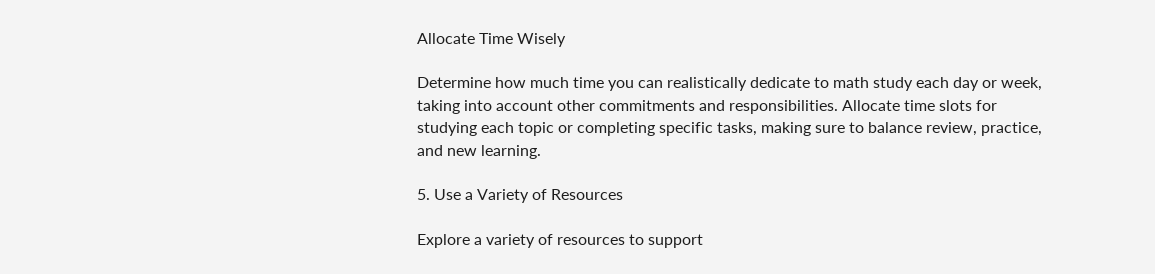Allocate Time Wisely

Determine how much time you can realistically dedicate to math study each day or week, taking into account other commitments and responsibilities. Allocate time slots for studying each topic or completing specific tasks, making sure to balance review, practice, and new learning.

5. Use a Variety of Resources

Explore a variety of resources to support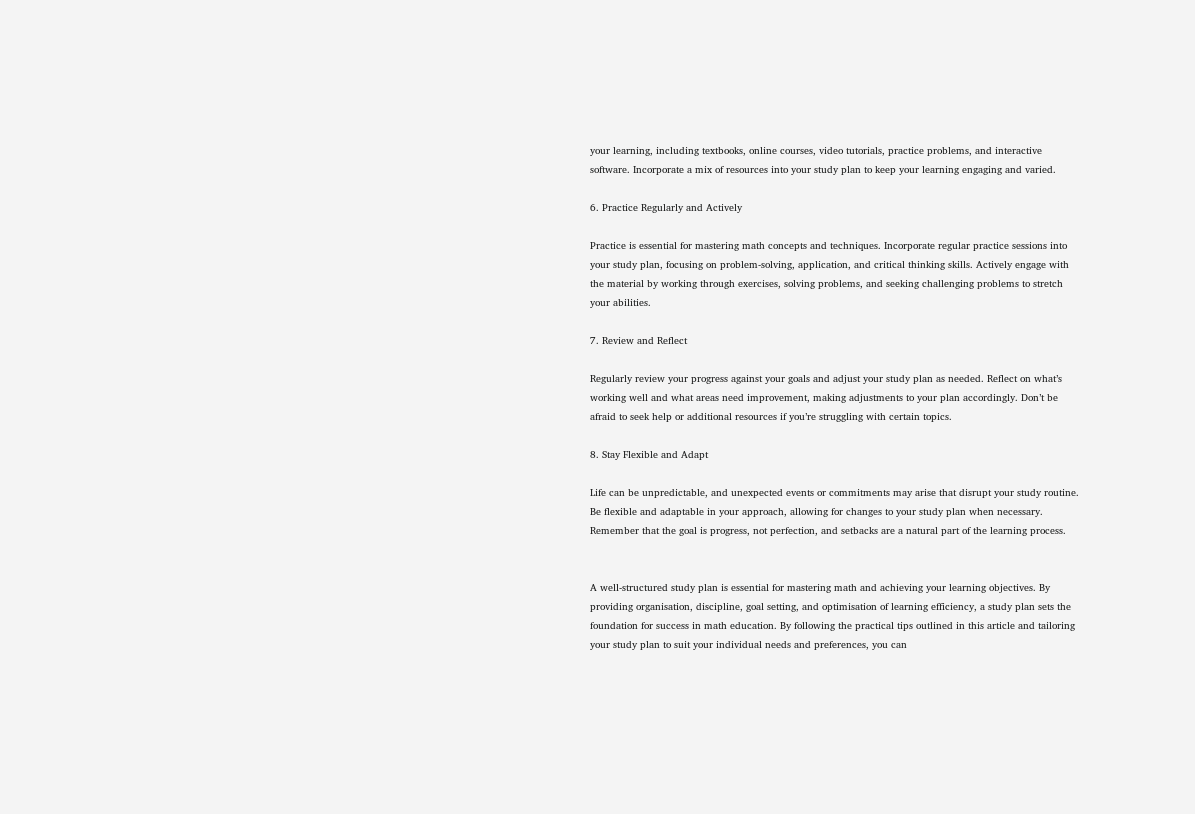your learning, including textbooks, online courses, video tutorials, practice problems, and interactive software. Incorporate a mix of resources into your study plan to keep your learning engaging and varied.

6. Practice Regularly and Actively

Practice is essential for mastering math concepts and techniques. Incorporate regular practice sessions into your study plan, focusing on problem-solving, application, and critical thinking skills. Actively engage with the material by working through exercises, solving problems, and seeking challenging problems to stretch your abilities.

7. Review and Reflect

Regularly review your progress against your goals and adjust your study plan as needed. Reflect on what’s working well and what areas need improvement, making adjustments to your plan accordingly. Don’t be afraid to seek help or additional resources if you’re struggling with certain topics.

8. Stay Flexible and Adapt

Life can be unpredictable, and unexpected events or commitments may arise that disrupt your study routine. Be flexible and adaptable in your approach, allowing for changes to your study plan when necessary. Remember that the goal is progress, not perfection, and setbacks are a natural part of the learning process.


A well-structured study plan is essential for mastering math and achieving your learning objectives. By providing organisation, discipline, goal setting, and optimisation of learning efficiency, a study plan sets the foundation for success in math education. By following the practical tips outlined in this article and tailoring your study plan to suit your individual needs and preferences, you can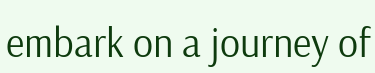embark on a journey of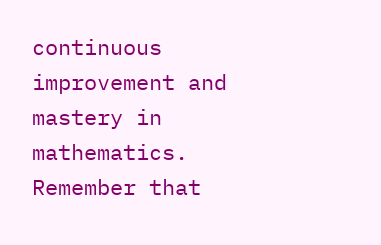continuous improvement and mastery in mathematics. Remember that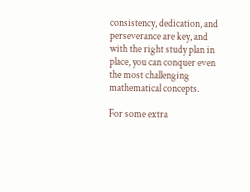consistency, dedication, and perseverance are key, and with the right study plan in place, you can conquer even the most challenging mathematical concepts.

For some extra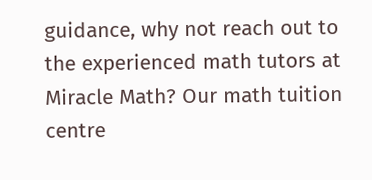guidance, why not reach out to the experienced math tutors at Miracle Math? Our math tuition centre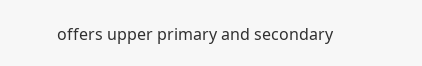offers upper primary and secondary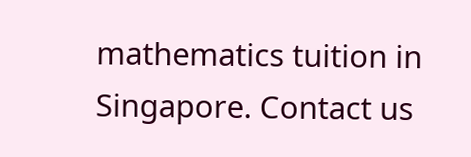mathematics tuition in Singapore. Contact us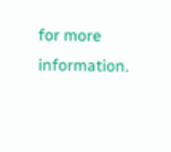for more information.